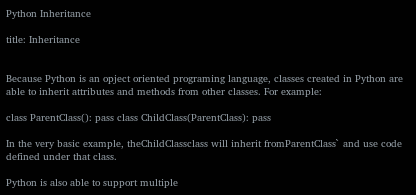Python Inheritance

title: Inheritance


Because Python is an opject oriented programing language, classes created in Python are able to inherit attributes and methods from other classes. For example:

class ParentClass(): pass class ChildClass(ParentClass): pass

In the very basic example, theChildClassclass will inherit fromParentClass` and use code defined under that class.

Python is also able to support multiple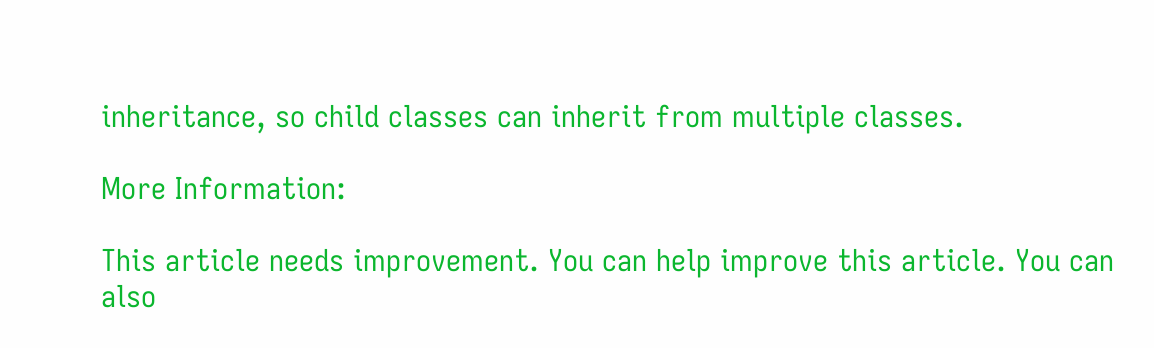inheritance, so child classes can inherit from multiple classes.

More Information:

This article needs improvement. You can help improve this article. You can also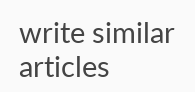write similar articles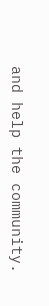and help the community.